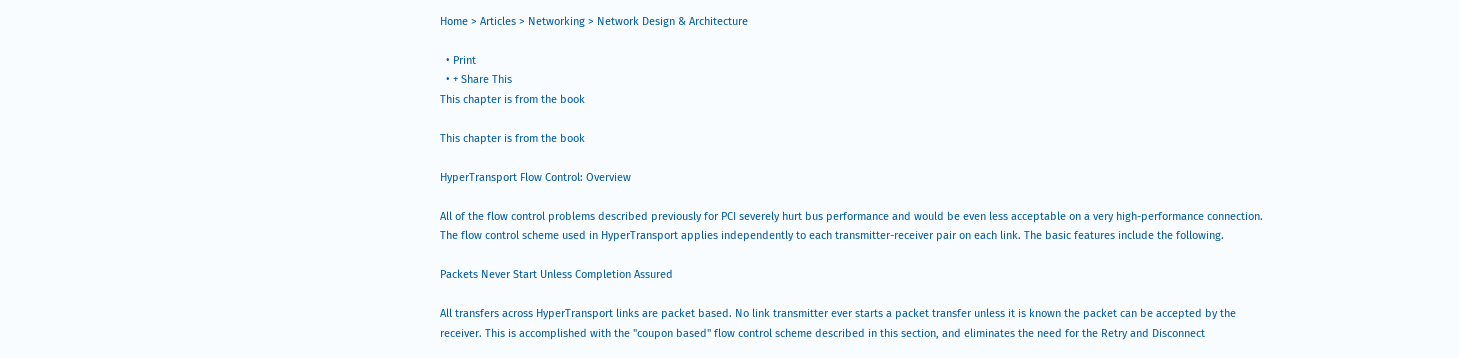Home > Articles > Networking > Network Design & Architecture

  • Print
  • + Share This
This chapter is from the book

This chapter is from the book

HyperTransport Flow Control: Overview

All of the flow control problems described previously for PCI severely hurt bus performance and would be even less acceptable on a very high-performance connection. The flow control scheme used in HyperTransport applies independently to each transmitter-receiver pair on each link. The basic features include the following.

Packets Never Start Unless Completion Assured

All transfers across HyperTransport links are packet based. No link transmitter ever starts a packet transfer unless it is known the packet can be accepted by the receiver. This is accomplished with the "coupon based" flow control scheme described in this section, and eliminates the need for the Retry and Disconnect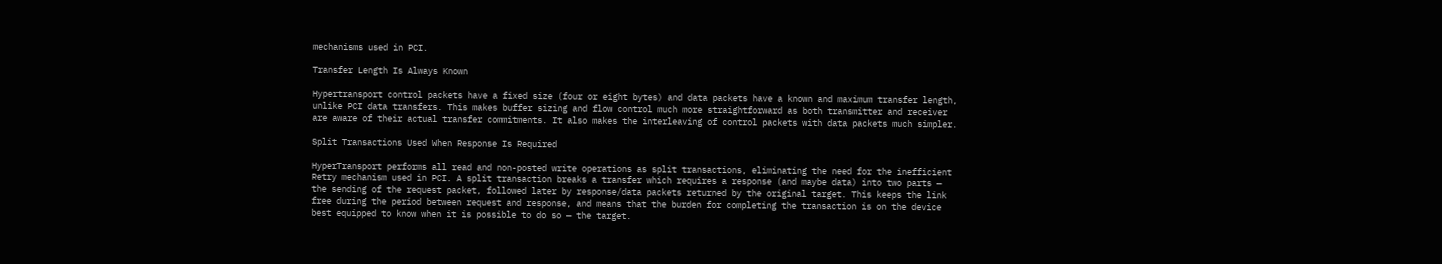mechanisms used in PCI.

Transfer Length Is Always Known

Hypertransport control packets have a fixed size (four or eight bytes) and data packets have a known and maximum transfer length, unlike PCI data transfers. This makes buffer sizing and flow control much more straightforward as both transmitter and receiver are aware of their actual transfer commitments. It also makes the interleaving of control packets with data packets much simpler.

Split Transactions Used When Response Is Required

HyperTransport performs all read and non-posted write operations as split transactions, eliminating the need for the inefficient Retry mechanism used in PCI. A split transaction breaks a transfer which requires a response (and maybe data) into two parts — the sending of the request packet, followed later by response/data packets returned by the original target. This keeps the link free during the period between request and response, and means that the burden for completing the transaction is on the device best equipped to know when it is possible to do so — the target.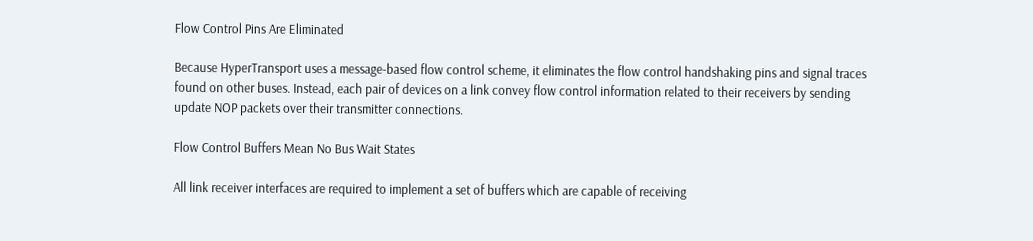Flow Control Pins Are Eliminated

Because HyperTransport uses a message-based flow control scheme, it eliminates the flow control handshaking pins and signal traces found on other buses. Instead, each pair of devices on a link convey flow control information related to their receivers by sending update NOP packets over their transmitter connections.

Flow Control Buffers Mean No Bus Wait States

All link receiver interfaces are required to implement a set of buffers which are capable of receiving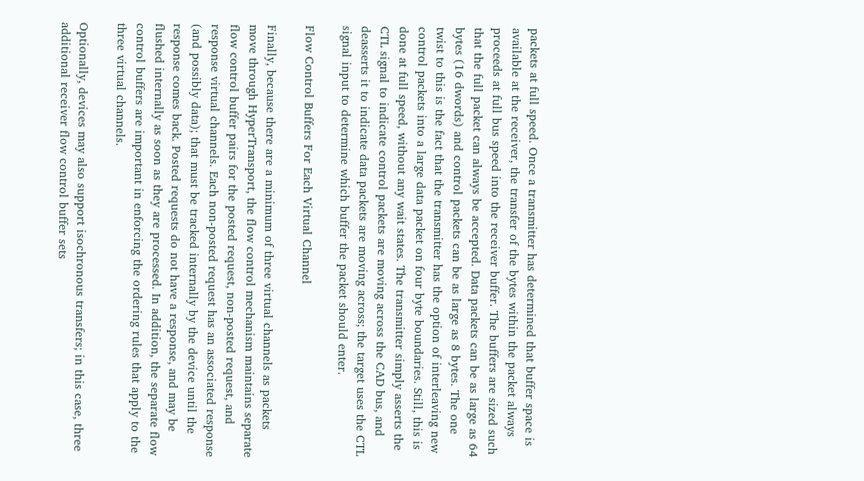packets at full speed. Once a transmitter has determined that buffer space is available at the receiver, the transfer of the bytes within the packet always proceeds at full bus speed into the receiver buffer. The buffers are sized such that the full packet can always be accepted. Data packets can be as large as 64 bytes (16 dwords) and control packets can be as large as 8 bytes. The one twist to this is the fact that the transmitter has the option of interleaving new control packets into a large data packet on four byte boundaries. Still, this is done at full speed, without any wait states. The transmitter simply asserts the CTL signal to indicate control packets are moving across the CAD bus, and deasserts it to indicate data packets are moving across; the target uses the CTL signal input to determine which buffer the packet should enter.

Flow Control Buffers For Each Virtual Channel

Finally, because there are a minimum of three virtual channels as packets move through HyperTransport, the flow control mechanism maintains separate flow control buffer pairs for the posted request, non-posted request, and response virtual channels. Each non-posted request has an associated response (and possibly data); that must be tracked internally by the device until the response comes back. Posted requests do not have a response, and may be flushed internally as soon as they are processed. In addition, the separate flow control buffers are important in enforcing the ordering rules that apply to the three virtual channels.

Optionally, devices may also support isochronous transfers; in this case, three additional receiver flow control buffer sets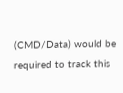(CMD/Data) would be required to track this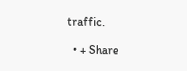traffic.

  • + Share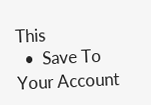This
  •  Save To Your Account